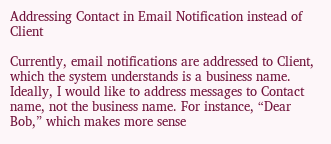Addressing Contact in Email Notification instead of Client

Currently, email notifications are addressed to Client, which the system understands is a business name. Ideally, I would like to address messages to Contact name, not the business name. For instance, “Dear Bob,” which makes more sense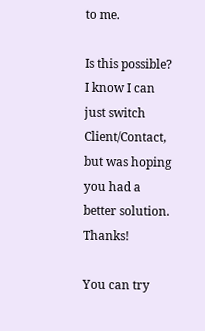to me.

Is this possible? I know I can just switch Client/Contact, but was hoping you had a better solution. Thanks!

You can try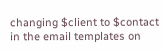changing $client to $contact in the email templates on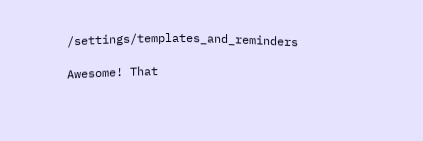/settings/templates_and_reminders

Awesome! That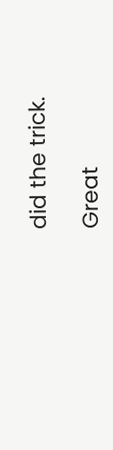did the trick.

Great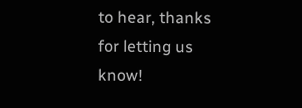to hear, thanks for letting us know!